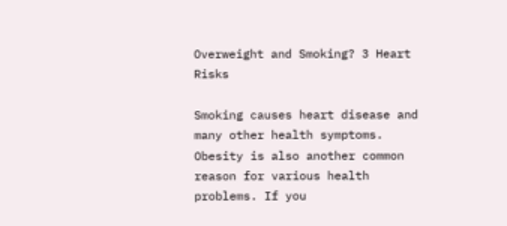Overweight and Smoking? 3 Heart Risks

Smoking causes heart disease and many other health symptoms. Obesity is also another common reason for various health problems. If you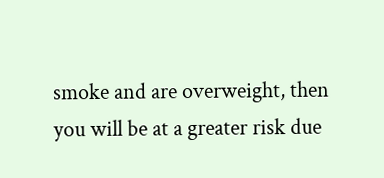smoke and are overweight, then you will be at a greater risk due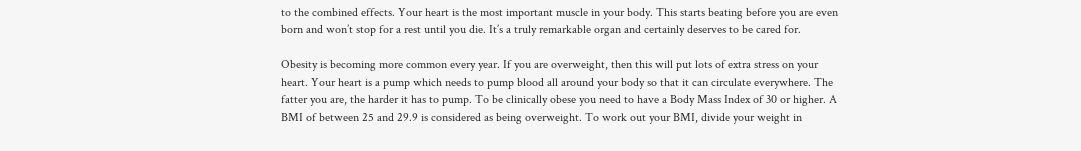to the combined effects. Your heart is the most important muscle in your body. This starts beating before you are even born and won’t stop for a rest until you die. It’s a truly remarkable organ and certainly deserves to be cared for.

Obesity is becoming more common every year. If you are overweight, then this will put lots of extra stress on your heart. Your heart is a pump which needs to pump blood all around your body so that it can circulate everywhere. The fatter you are, the harder it has to pump. To be clinically obese you need to have a Body Mass Index of 30 or higher. A BMI of between 25 and 29.9 is considered as being overweight. To work out your BMI, divide your weight in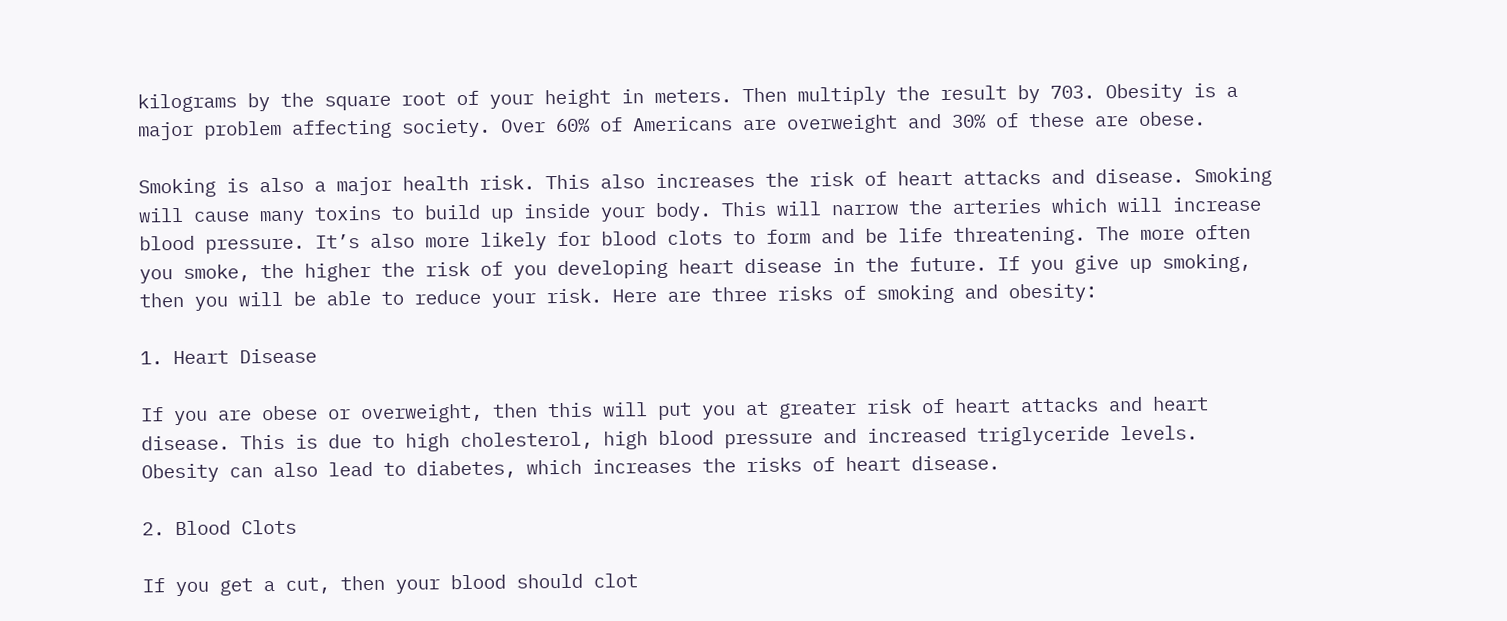kilograms by the square root of your height in meters. Then multiply the result by 703. Obesity is a major problem affecting society. Over 60% of Americans are overweight and 30% of these are obese.

Smoking is also a major health risk. This also increases the risk of heart attacks and disease. Smoking will cause many toxins to build up inside your body. This will narrow the arteries which will increase blood pressure. It’s also more likely for blood clots to form and be life threatening. The more often you smoke, the higher the risk of you developing heart disease in the future. If you give up smoking, then you will be able to reduce your risk. Here are three risks of smoking and obesity:

1. Heart Disease

If you are obese or overweight, then this will put you at greater risk of heart attacks and heart disease. This is due to high cholesterol, high blood pressure and increased triglyceride levels. Obesity can also lead to diabetes, which increases the risks of heart disease.

2. Blood Clots

If you get a cut, then your blood should clot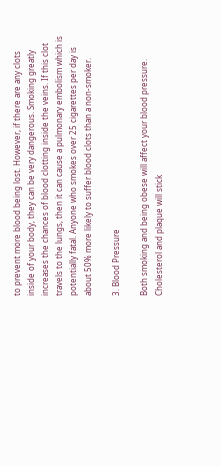to prevent more blood being lost. However, if there are any clots inside of your body, they can be very dangerous. Smoking greatly increases the chances of blood clotting inside the veins. If this clot travels to the lungs, then it can cause a pulmonary embolism which is potentially fatal. Anyone who smokes over 25 cigarettes per day is about 50% more likely to suffer blood clots than a non-smoker.

3. Blood Pressure

Both smoking and being obese will affect your blood pressure. Cholesterol and plaque will stick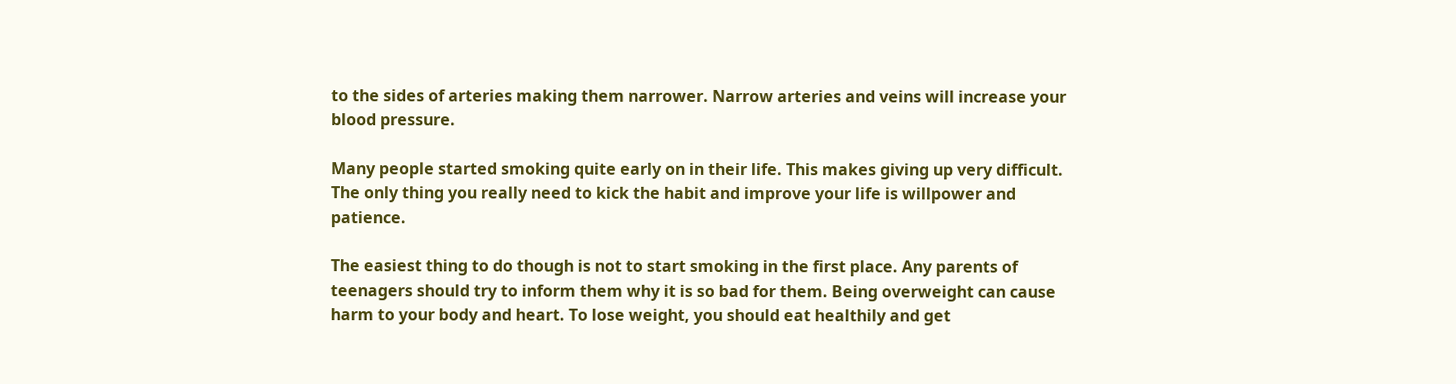to the sides of arteries making them narrower. Narrow arteries and veins will increase your blood pressure.

Many people started smoking quite early on in their life. This makes giving up very difficult. The only thing you really need to kick the habit and improve your life is willpower and patience.

The easiest thing to do though is not to start smoking in the first place. Any parents of teenagers should try to inform them why it is so bad for them. Being overweight can cause harm to your body and heart. To lose weight, you should eat healthily and get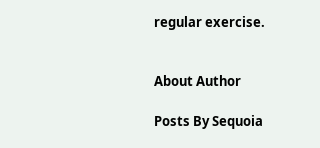regular exercise.


About Author

Posts By Sequoia